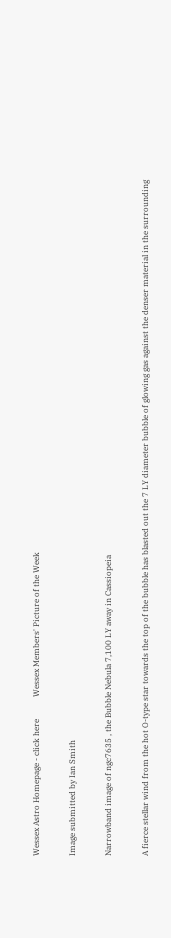Wessex Astro Homepage - click here           Wessex Members' Picture of the Week

Image submitted by Ian Smith

Narrowband image of ngc7635 , the Bubble Nebula 7,100 LY away in Cassiopeia

A fierce stellar wind from the hot O-type star towards the top of the bubble has blasted out the 7 LY diameter bubble of glowing gas against the denser material in the surrounding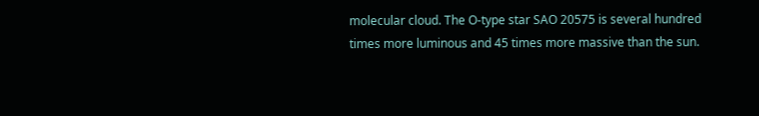molecular cloud. The O-type star SAO 20575 is several hundred times more luminous and 45 times more massive than the sun.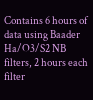Contains 6 hours of data using Baader Ha/O3/S2 NB filters, 2 hours each filter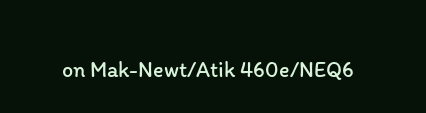on Mak-Newt/Atik 460e/NEQ6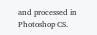and processed in Photoshop CS.